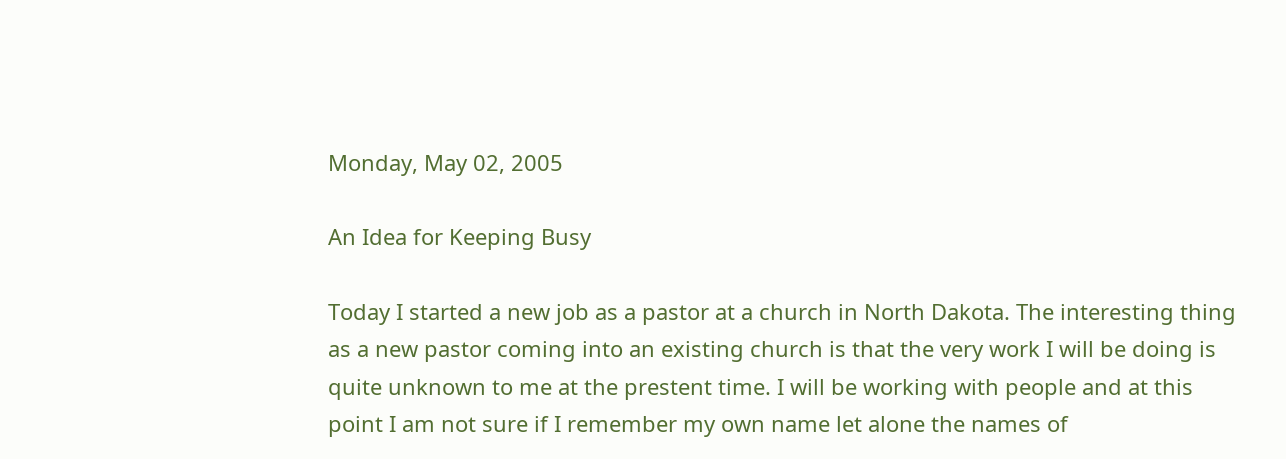Monday, May 02, 2005

An Idea for Keeping Busy

Today I started a new job as a pastor at a church in North Dakota. The interesting thing as a new pastor coming into an existing church is that the very work I will be doing is quite unknown to me at the prestent time. I will be working with people and at this point I am not sure if I remember my own name let alone the names of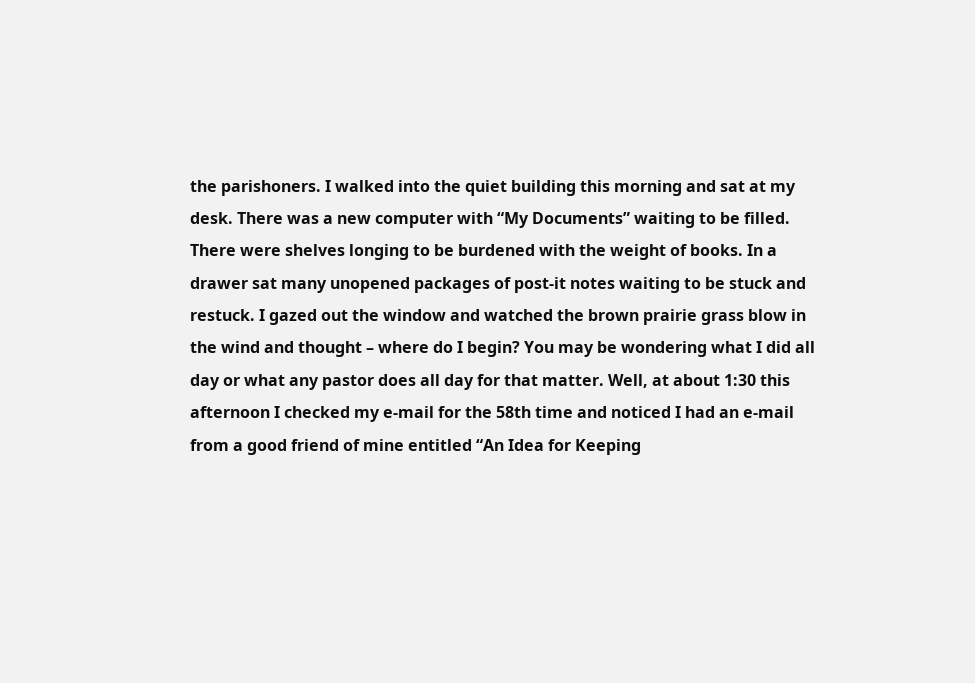the parishoners. I walked into the quiet building this morning and sat at my desk. There was a new computer with “My Documents” waiting to be filled. There were shelves longing to be burdened with the weight of books. In a drawer sat many unopened packages of post-it notes waiting to be stuck and restuck. I gazed out the window and watched the brown prairie grass blow in the wind and thought – where do I begin? You may be wondering what I did all day or what any pastor does all day for that matter. Well, at about 1:30 this afternoon I checked my e-mail for the 58th time and noticed I had an e-mail from a good friend of mine entitled “An Idea for Keeping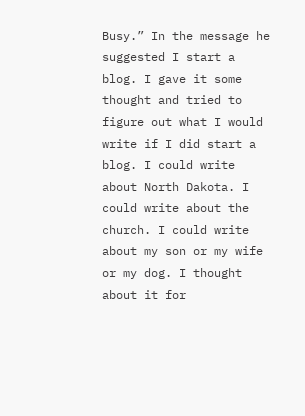Busy.” In the message he suggested I start a blog. I gave it some thought and tried to figure out what I would write if I did start a blog. I could write about North Dakota. I could write about the church. I could write about my son or my wife or my dog. I thought about it for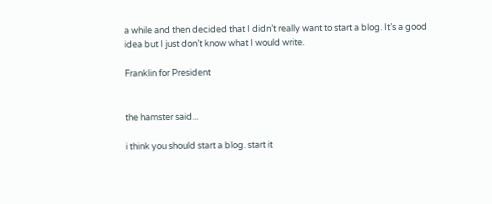a while and then decided that I didn’t really want to start a blog. It’s a good idea but I just don’t know what I would write.

Franklin for President


the hamster said...

i think you should start a blog. start it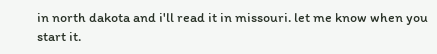in north dakota and i'll read it in missouri. let me know when you start it.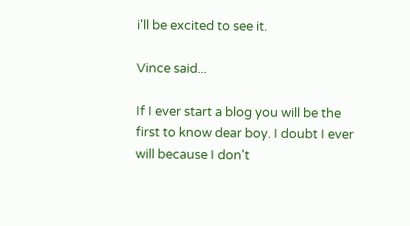i'll be excited to see it.

Vince said...

If I ever start a blog you will be the first to know dear boy. I doubt I ever will because I don't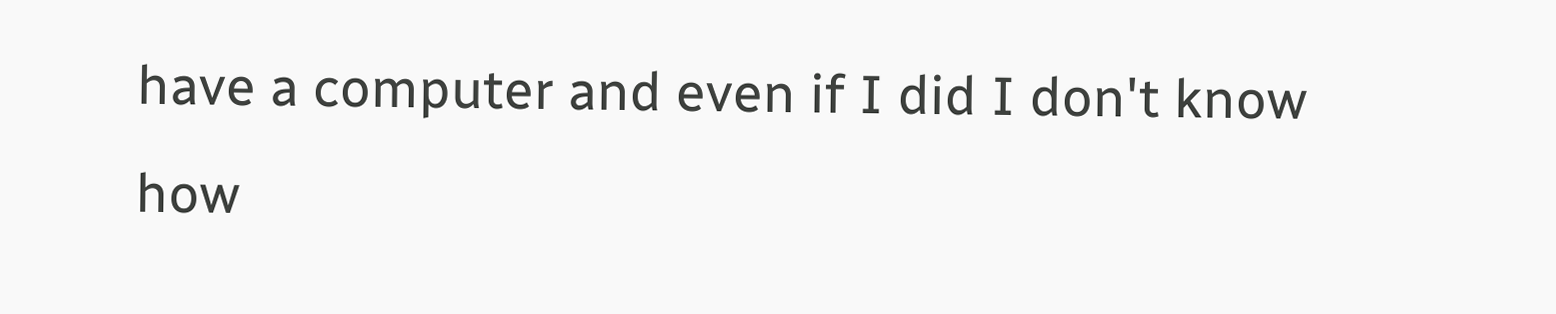have a computer and even if I did I don't know how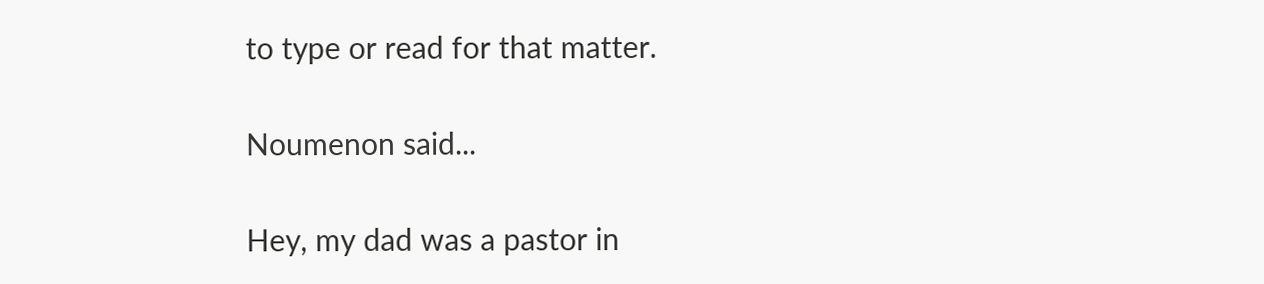to type or read for that matter.

Noumenon said...

Hey, my dad was a pastor in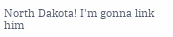North Dakota! I'm gonna link him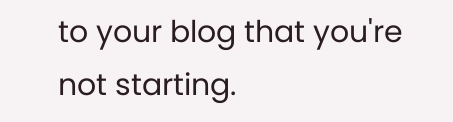to your blog that you're not starting.